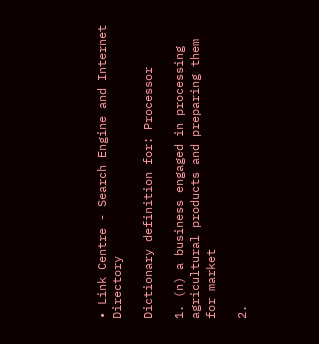• Link Centre - Search Engine and Internet Directory

Dictionary definition for: Processor

1. (n) a business engaged in processing agricultural products and preparing them for market

2.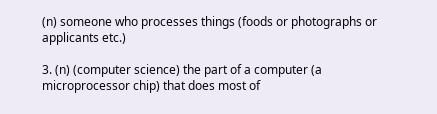(n) someone who processes things (foods or photographs or applicants etc.)

3. (n) (computer science) the part of a computer (a microprocessor chip) that does most of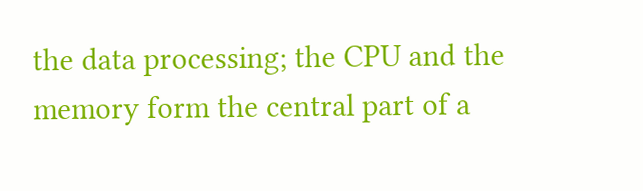the data processing; the CPU and the memory form the central part of a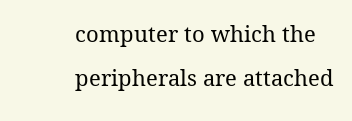computer to which the peripherals are attached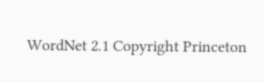WordNet 2.1 Copyright Princeton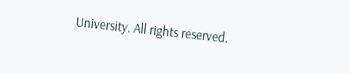University. All rights reserved.